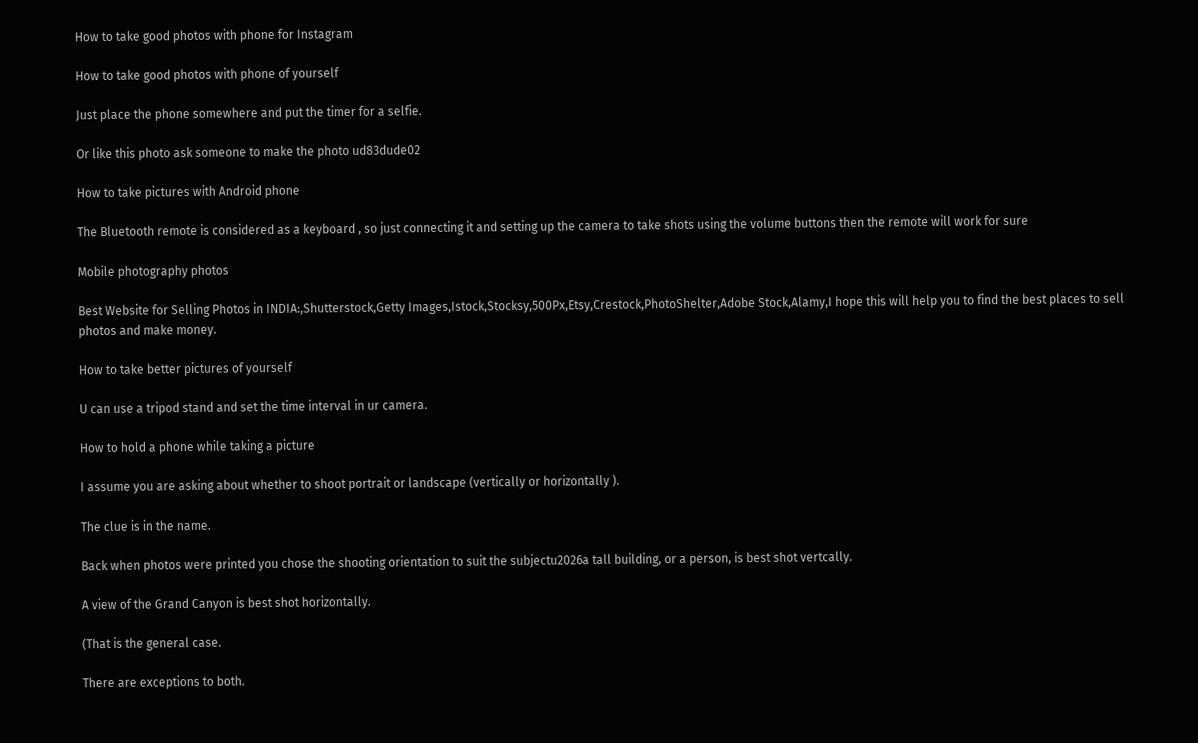How to take good photos with phone for Instagram

How to take good photos with phone of yourself

Just place the phone somewhere and put the timer for a selfie.

Or like this photo ask someone to make the photo ud83dude02

How to take pictures with Android phone

The Bluetooth remote is considered as a keyboard , so just connecting it and setting up the camera to take shots using the volume buttons then the remote will work for sure

Mobile photography photos

Best Website for Selling Photos in INDIA:,Shutterstock,Getty Images,Istock,Stocksy,500Px,Etsy,Crestock,PhotoShelter,Adobe Stock,Alamy,I hope this will help you to find the best places to sell photos and make money.

How to take better pictures of yourself

U can use a tripod stand and set the time interval in ur camera.

How to hold a phone while taking a picture

I assume you are asking about whether to shoot portrait or landscape (vertically or horizontally ).

The clue is in the name.

Back when photos were printed you chose the shooting orientation to suit the subjectu2026a tall building, or a person, is best shot vertcally.

A view of the Grand Canyon is best shot horizontally.

(That is the general case.

There are exceptions to both.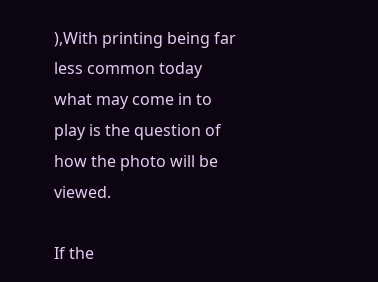),With printing being far less common today what may come in to play is the question of how the photo will be viewed.

If the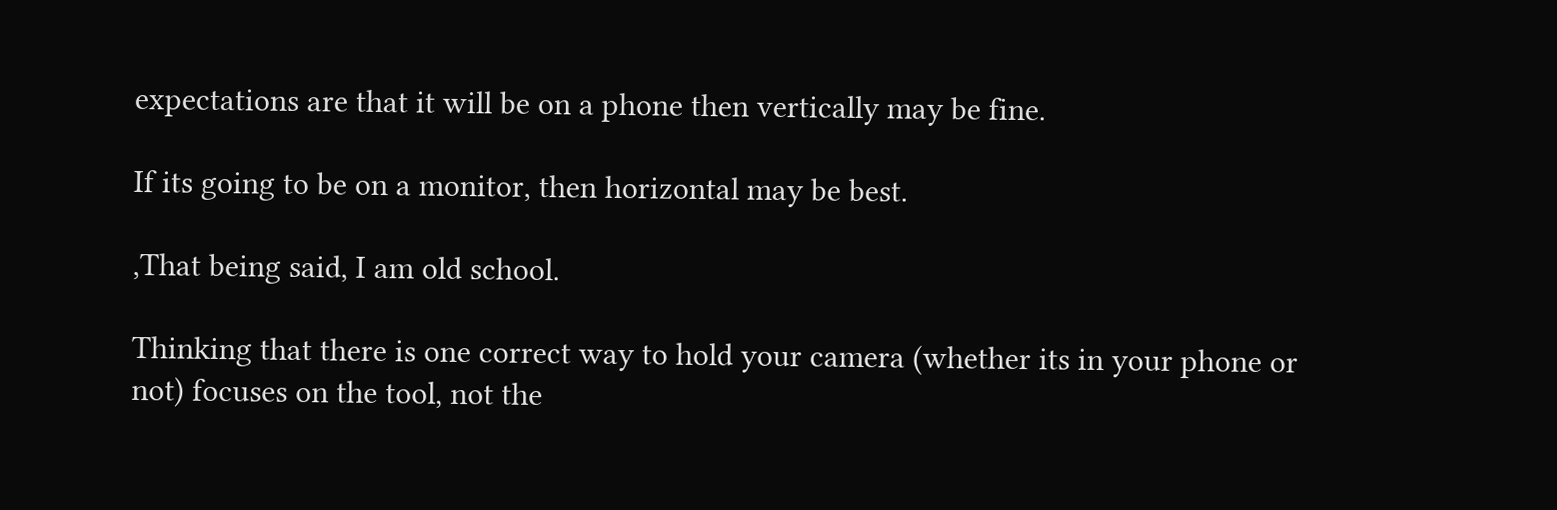expectations are that it will be on a phone then vertically may be fine.

If its going to be on a monitor, then horizontal may be best.

,That being said, I am old school.

Thinking that there is one correct way to hold your camera (whether its in your phone or not) focuses on the tool, not the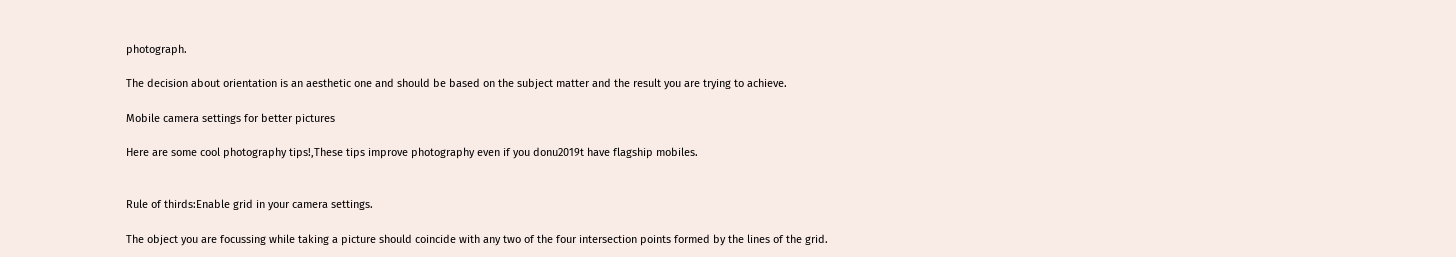photograph.

The decision about orientation is an aesthetic one and should be based on the subject matter and the result you are trying to achieve.

Mobile camera settings for better pictures

Here are some cool photography tips!,These tips improve photography even if you donu2019t have flagship mobiles.


Rule of thirds:Enable grid in your camera settings.

The object you are focussing while taking a picture should coincide with any two of the four intersection points formed by the lines of the grid.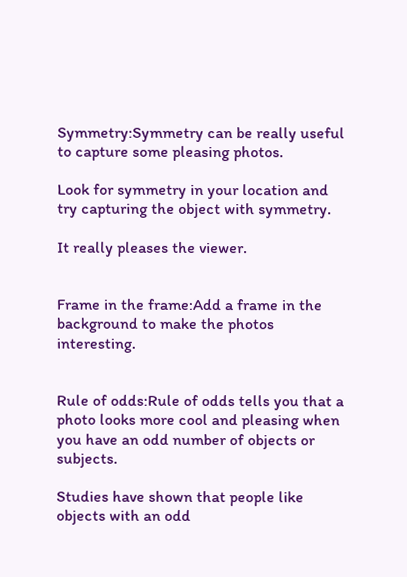Symmetry:Symmetry can be really useful to capture some pleasing photos.

Look for symmetry in your location and try capturing the object with symmetry.

It really pleases the viewer.


Frame in the frame:Add a frame in the background to make the photos interesting.


Rule of odds:Rule of odds tells you that a photo looks more cool and pleasing when you have an odd number of objects or subjects.

Studies have shown that people like objects with an odd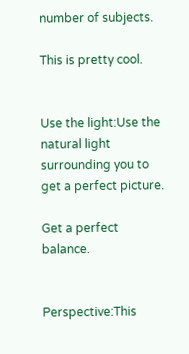number of subjects.

This is pretty cool.


Use the light:Use the natural light surrounding you to get a perfect picture.

Get a perfect balance.


Perspective:This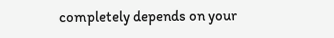completely depends on your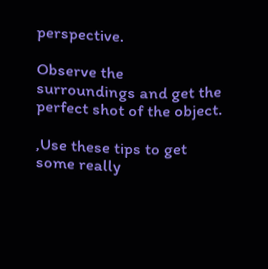perspective.

Observe the surroundings and get the perfect shot of the object.

,Use these tips to get some really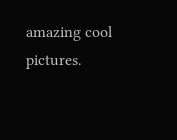amazing cool pictures.